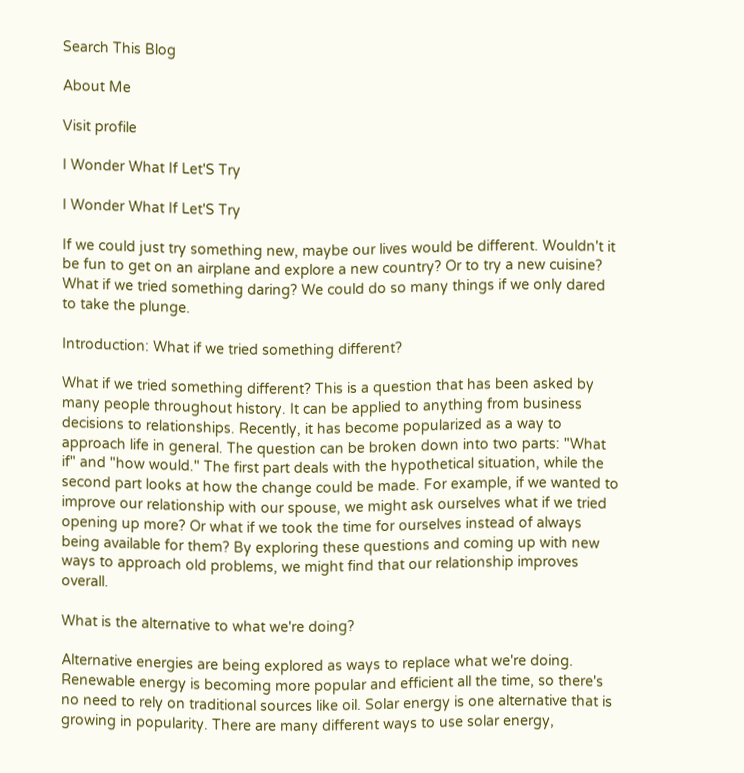Search This Blog

About Me

Visit profile

I Wonder What If Let'S Try

I Wonder What If Let'S Try

If we could just try something new, maybe our lives would be different. Wouldn't it be fun to get on an airplane and explore a new country? Or to try a new cuisine? What if we tried something daring? We could do so many things if we only dared to take the plunge.

Introduction: What if we tried something different?

What if we tried something different? This is a question that has been asked by many people throughout history. It can be applied to anything from business decisions to relationships. Recently, it has become popularized as a way to approach life in general. The question can be broken down into two parts: "What if" and "how would." The first part deals with the hypothetical situation, while the second part looks at how the change could be made. For example, if we wanted to improve our relationship with our spouse, we might ask ourselves what if we tried opening up more? Or what if we took the time for ourselves instead of always being available for them? By exploring these questions and coming up with new ways to approach old problems, we might find that our relationship improves overall.

What is the alternative to what we're doing?

Alternative energies are being explored as ways to replace what we're doing. Renewable energy is becoming more popular and efficient all the time, so there's no need to rely on traditional sources like oil. Solar energy is one alternative that is growing in popularity. There are many different ways to use solar energy,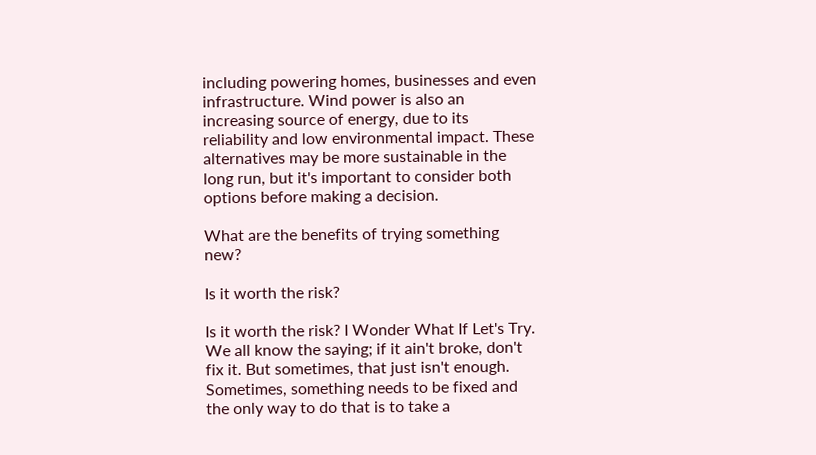including powering homes, businesses and even infrastructure. Wind power is also an increasing source of energy, due to its reliability and low environmental impact. These alternatives may be more sustainable in the long run, but it's important to consider both options before making a decision.

What are the benefits of trying something new?

Is it worth the risk?

Is it worth the risk? I Wonder What If Let's Try. We all know the saying; if it ain't broke, don't fix it. But sometimes, that just isn't enough. Sometimes, something needs to be fixed and the only way to do that is to take a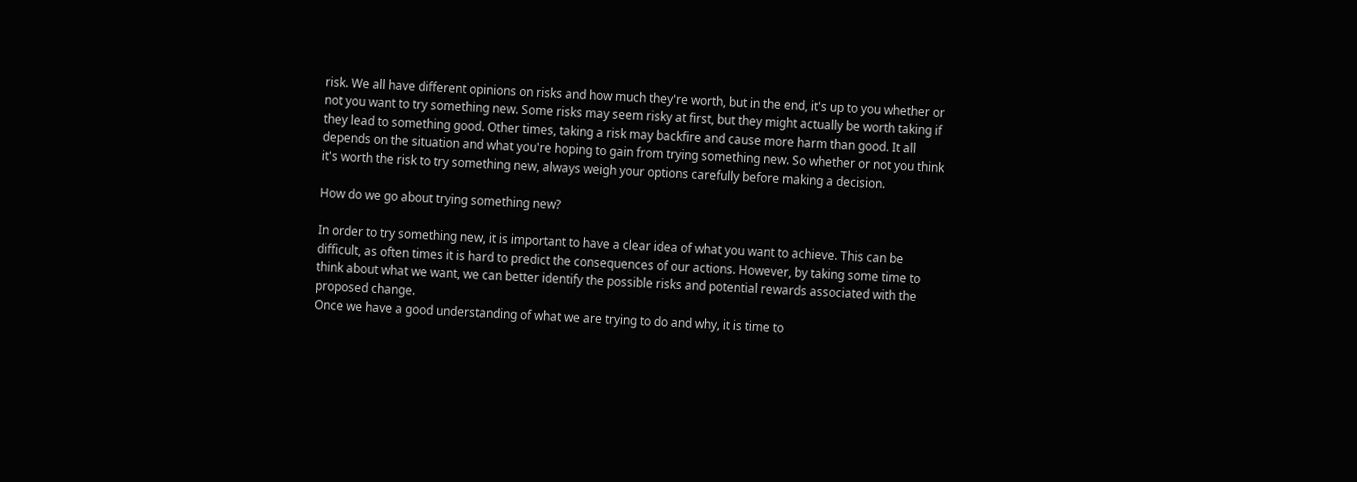risk. We all have different opinions on risks and how much they're worth, but in the end, it's up to you whether or not you want to try something new. Some risks may seem risky at first, but they might actually be worth taking if they lead to something good. Other times, taking a risk may backfire and cause more harm than good. It all depends on the situation and what you're hoping to gain from trying something new. So whether or not you think it's worth the risk to try something new, always weigh your options carefully before making a decision.

How do we go about trying something new?

In order to try something new, it is important to have a clear idea of what you want to achieve. This can be difficult, as often times it is hard to predict the consequences of our actions. However, by taking some time to think about what we want, we can better identify the possible risks and potential rewards associated with the proposed change.
Once we have a good understanding of what we are trying to do and why, it is time to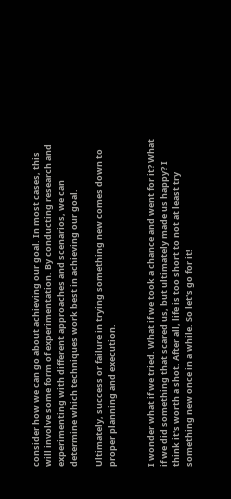consider how we can go about achieving our goal. In most cases, this will involve some form of experimentation. By conducting research and experimenting with different approaches and scenarios, we can determine which techniques work best in achieving our goal.

Ultimately, success or failure in trying something new comes down to proper planning and execution.


I wonder what if we tried. What if we took a chance and went for it? What if we did something that scared us, but ultimately made us happy? I think it's worth a shot. After all, life is too short to not at least try something new once in a while. So let's go for it!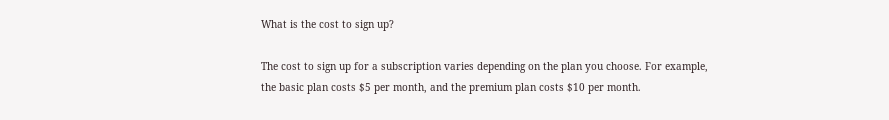What is the cost to sign up?

The cost to sign up for a subscription varies depending on the plan you choose. For example, the basic plan costs $5 per month, and the premium plan costs $10 per month.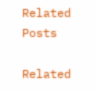Related Posts

Related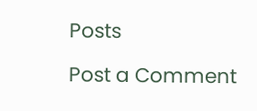Posts

Post a Comment